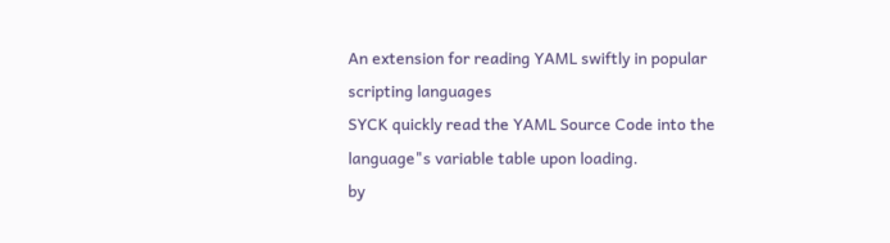An extension for reading YAML swiftly in popular scripting languages
SYCK quickly read the YAML Source Code into the language"s variable table upon loading.
by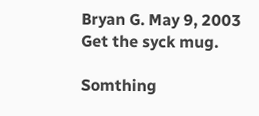Bryan G. May 9, 2003
Get the syck mug.

Somthing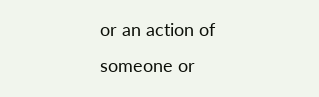or an action of someone or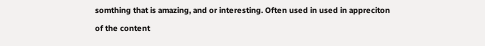somthing that is amazing, and or interesting. Often used in used in appreciton of the content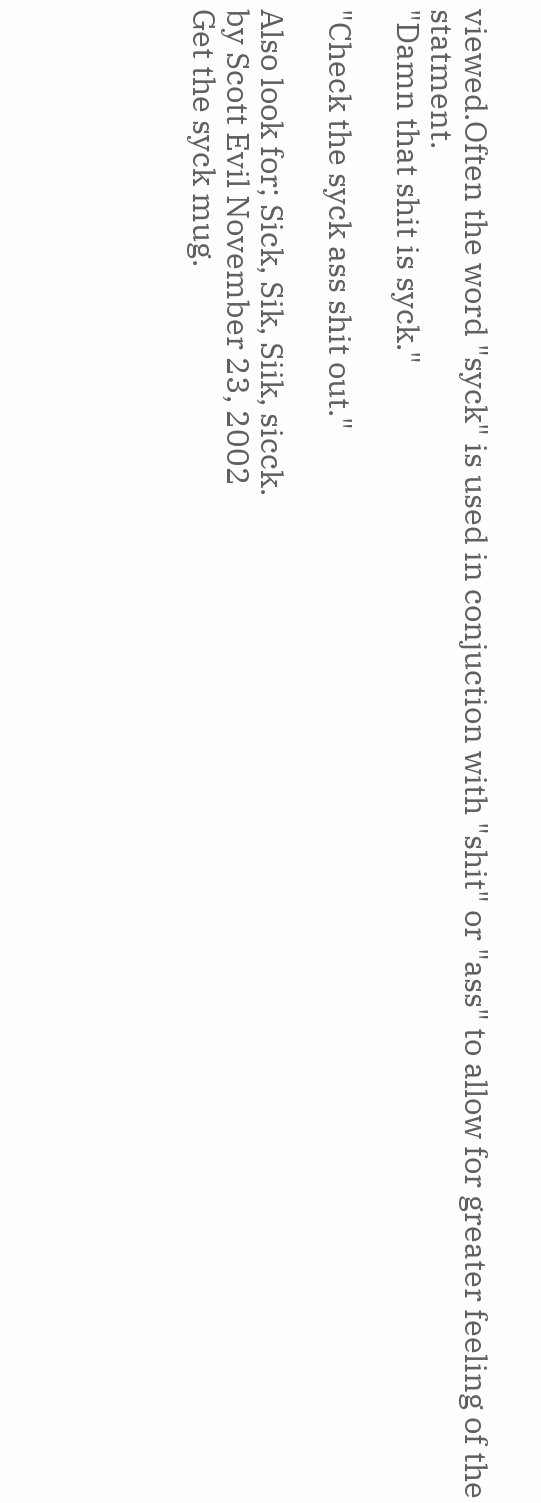viewed.Often the word "syck" is used in conjuction with "shit" or "ass" to allow for greater feeling of the statment.
"Damn that shit is syck."

"Check the syck ass shit out."

Also look for; Sick, Sik, Siik, sicck.
by Scott Evil November 23, 2002
Get the syck mug.